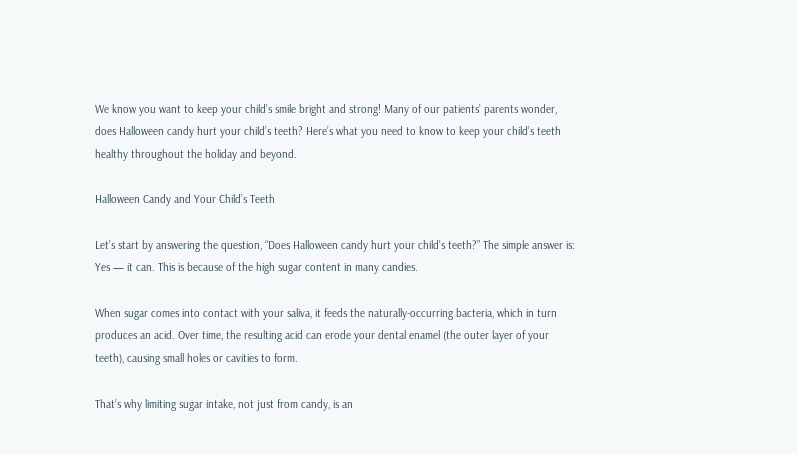We know you want to keep your child’s smile bright and strong! Many of our patients’ parents wonder, does Halloween candy hurt your child’s teeth? Here’s what you need to know to keep your child’s teeth healthy throughout the holiday and beyond.

Halloween Candy and Your Child’s Teeth

Let’s start by answering the question, “Does Halloween candy hurt your child’s teeth?” The simple answer is: Yes — it can. This is because of the high sugar content in many candies.

When sugar comes into contact with your saliva, it feeds the naturally-occurring bacteria, which in turn produces an acid. Over time, the resulting acid can erode your dental enamel (the outer layer of your teeth), causing small holes or cavities to form.

That’s why limiting sugar intake, not just from candy, is an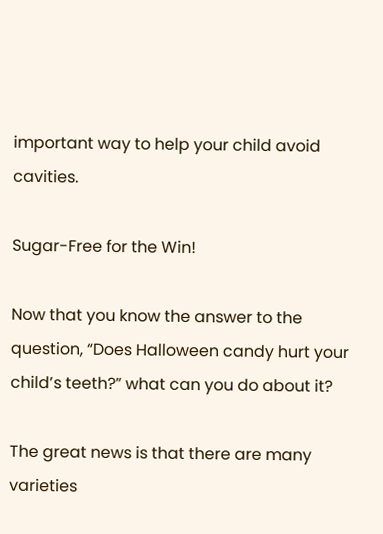important way to help your child avoid cavities.

Sugar-Free for the Win!

Now that you know the answer to the question, “Does Halloween candy hurt your child’s teeth?” what can you do about it?

The great news is that there are many varieties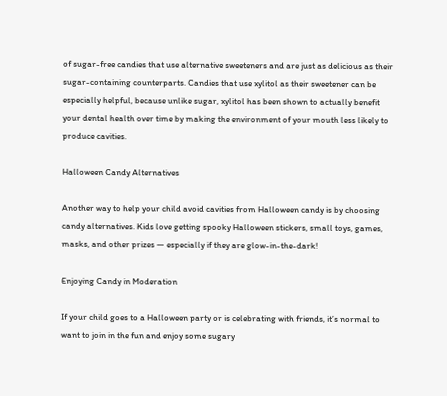of sugar-free candies that use alternative sweeteners and are just as delicious as their sugar-containing counterparts. Candies that use xylitol as their sweetener can be especially helpful, because unlike sugar, xylitol has been shown to actually benefit your dental health over time by making the environment of your mouth less likely to produce cavities.

Halloween Candy Alternatives

Another way to help your child avoid cavities from Halloween candy is by choosing candy alternatives. Kids love getting spooky Halloween stickers, small toys, games, masks, and other prizes — especially if they are glow-in-the-dark!

Enjoying Candy in Moderation

If your child goes to a Halloween party or is celebrating with friends, it’s normal to want to join in the fun and enjoy some sugary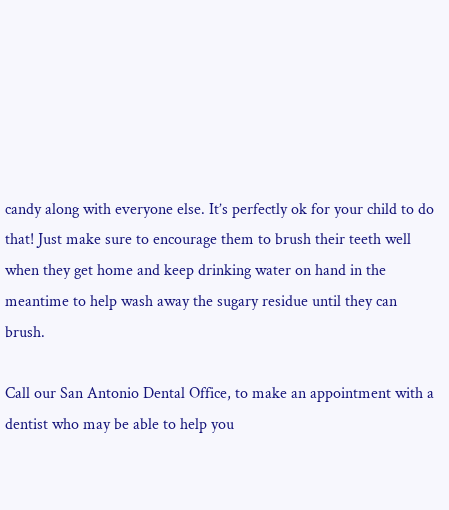candy along with everyone else. It’s perfectly ok for your child to do that! Just make sure to encourage them to brush their teeth well when they get home and keep drinking water on hand in the meantime to help wash away the sugary residue until they can brush.

Call our San Antonio Dental Office, to make an appointment with a dentist who may be able to help you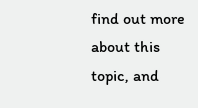find out more about this topic, and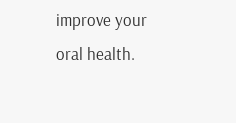improve your oral health.